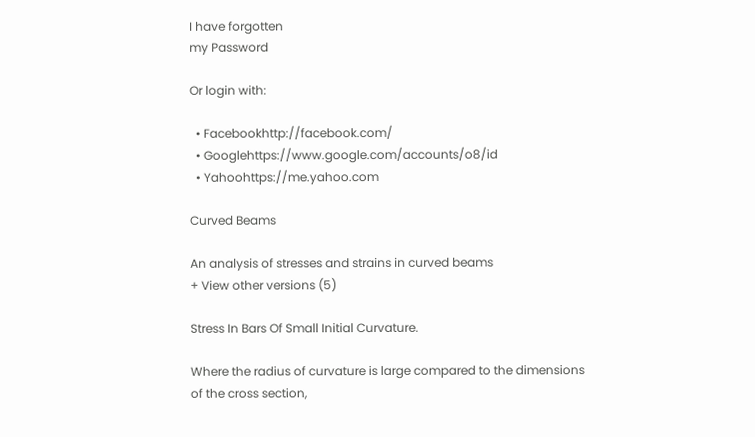I have forgotten
my Password

Or login with:

  • Facebookhttp://facebook.com/
  • Googlehttps://www.google.com/accounts/o8/id
  • Yahoohttps://me.yahoo.com

Curved Beams

An analysis of stresses and strains in curved beams
+ View other versions (5)

Stress In Bars Of Small Initial Curvature.

Where the radius of curvature is large compared to the dimensions of the cross section,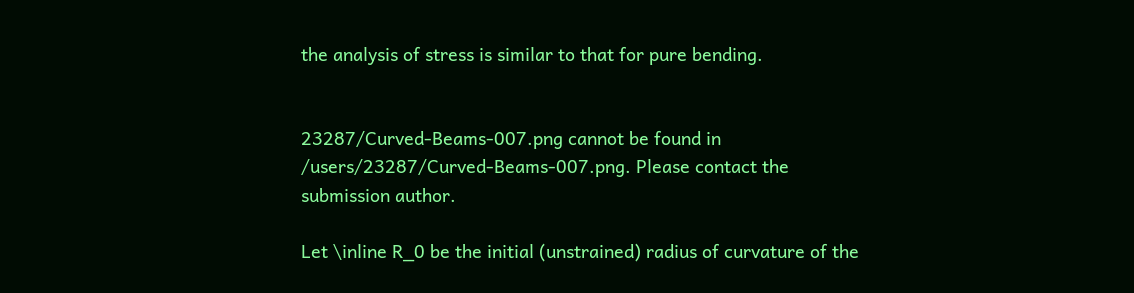the analysis of stress is similar to that for pure bending.


23287/Curved-Beams-007.png cannot be found in /users/23287/Curved-Beams-007.png. Please contact the submission author.

Let \inline R_0 be the initial (unstrained) radius of curvature of the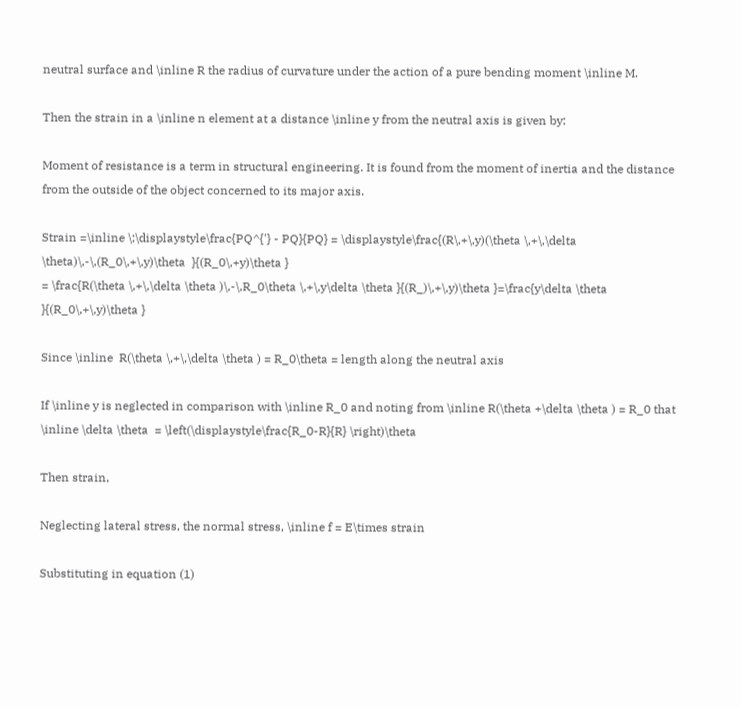neutral surface and \inline R the radius of curvature under the action of a pure bending moment \inline M.

Then the strain in a \inline n element at a distance \inline y from the neutral axis is given by:

Moment of resistance is a term in structural engineering. It is found from the moment of inertia and the distance from the outside of the object concerned to its major axis.

Strain =\inline \;\displaystyle\frac{PQ^{'} - PQ}{PQ} = \displaystyle\frac{(R\,+\,y)(\theta \,+\,\delta \theta)\,-\,(R_0\,+\,y)\theta  }{(R_0\,+y)\theta }
= \frac{R(\theta \,+\,\delta \theta )\,-\,R_0\theta \,+\,y\delta \theta }{(R_)\,+\,y)\theta }=\frac{y\delta \theta }{(R_0\,+\,y)\theta }

Since \inline  R(\theta \,+\,\delta \theta ) = R_0\theta = length along the neutral axis

If \inline y is neglected in comparison with \inline R_0 and noting from \inline R(\theta +\delta \theta ) = R_0 that \inline \delta \theta  = \left(\displaystyle\frac{R_0-R}{R} \right)\theta

Then strain,

Neglecting lateral stress, the normal stress, \inline f = E\times strain

Substituting in equation (1)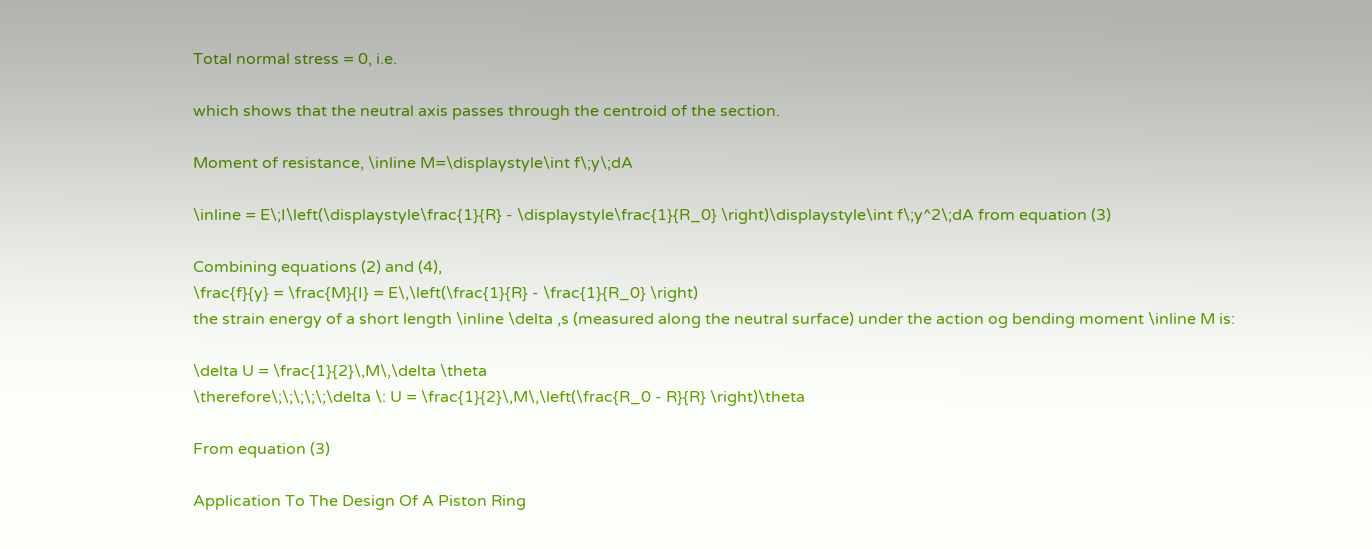Total normal stress = 0, i.e.

which shows that the neutral axis passes through the centroid of the section.

Moment of resistance, \inline M=\displaystyle\int f\;y\;dA

\inline = E\;I\left(\displaystyle\frac{1}{R} - \displaystyle\frac{1}{R_0} \right)\displaystyle\int f\;y^2\;dA from equation (3)

Combining equations (2) and (4),
\frac{f}{y} = \frac{M}{I} = E\,\left(\frac{1}{R} - \frac{1}{R_0} \right)
the strain energy of a short length \inline \delta ,s (measured along the neutral surface) under the action og bending moment \inline M is:

\delta U = \frac{1}{2}\,M\,\delta \theta
\therefore\;\;\;\;\;\delta \: U = \frac{1}{2}\,M\,\left(\frac{R_0 - R}{R} \right)\theta

From equation (3)

Application To The Design Of A Piston Ring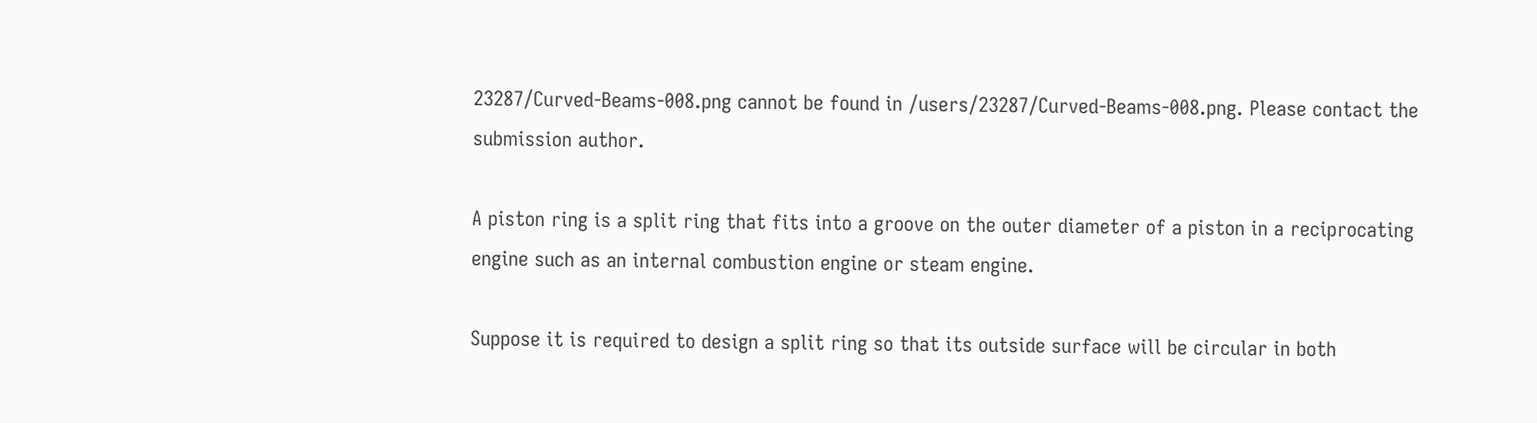23287/Curved-Beams-008.png cannot be found in /users/23287/Curved-Beams-008.png. Please contact the submission author.

A piston ring is a split ring that fits into a groove on the outer diameter of a piston in a reciprocating engine such as an internal combustion engine or steam engine.

Suppose it is required to design a split ring so that its outside surface will be circular in both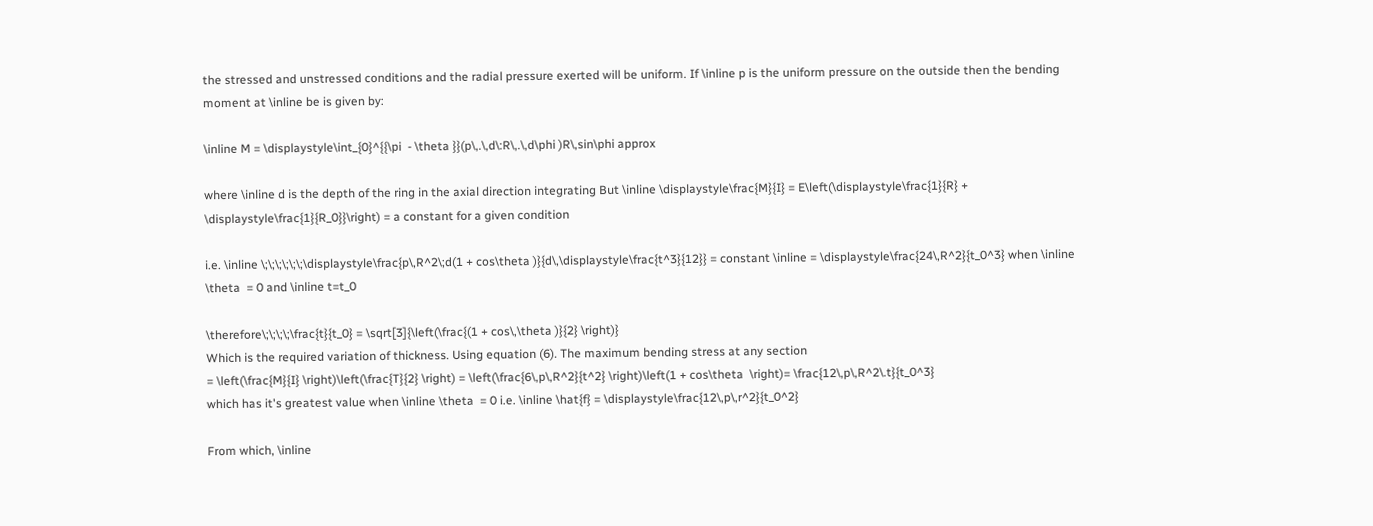the stressed and unstressed conditions and the radial pressure exerted will be uniform. If \inline p is the uniform pressure on the outside then the bending moment at \inline be is given by:

\inline M = \displaystyle\int_{0}^{{\pi  - \theta }}(p\,.\,d\:R\,.\,d\phi )R\,sin\phi approx

where \inline d is the depth of the ring in the axial direction integrating But \inline \displaystyle\frac{M}{I} = E\left(\displaystyle\frac{1}{R} + \displaystyle\frac{1}{R_0}}\right) = a constant for a given condition

i.e. \inline \;\;\;\;\;\;\displaystyle\frac{p\,R^2\;d(1 + cos\theta )}{d\,\displaystyle\frac{t^3}{12}} = constant \inline = \displaystyle\frac{24\,R^2}{t_0^3} when \inline \theta  = 0 and \inline t=t_0

\therefore\;\;\;\;\frac{t}{t_0} = \sqrt[3]{\left(\frac{(1 + cos\,\theta )}{2} \right)}
Which is the required variation of thickness. Using equation (6). The maximum bending stress at any section
= \left(\frac{M}{I} \right)\left(\frac{T}{2} \right) = \left(\frac{6\,p\,R^2}{t^2} \right)\left(1 + cos\theta  \right)= \frac{12\,p\,R^2\.t}{t_0^3}
which has it's greatest value when \inline \theta  = 0 i.e. \inline \hat{f} = \displaystyle\frac{12\,p\,r^2}{t_0^2}

From which, \inline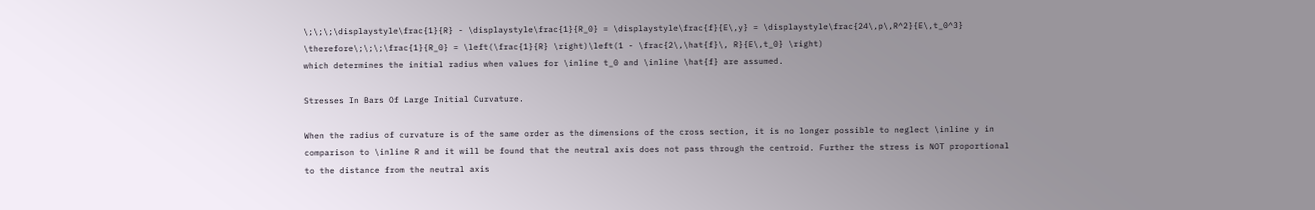\;\;\;\displaystyle\frac{1}{R} - \displaystyle\frac{1}{R_0} = \displaystyle\frac{f}{E\,y} = \displaystyle\frac{24\,p\,R^2}{E\,t_0^3}
\therefore\;\;\;\frac{1}{R_0} = \left(\frac{1}{R} \right)\left(1 - \frac{2\,\hat{f}\, R}{E\,t_0} \right)
which determines the initial radius when values for \inline t_0 and \inline \hat{f} are assumed.

Stresses In Bars Of Large Initial Curvature.

When the radius of curvature is of the same order as the dimensions of the cross section, it is no longer possible to neglect \inline y in comparison to \inline R and it will be found that the neutral axis does not pass through the centroid. Further the stress is NOT proportional to the distance from the neutral axis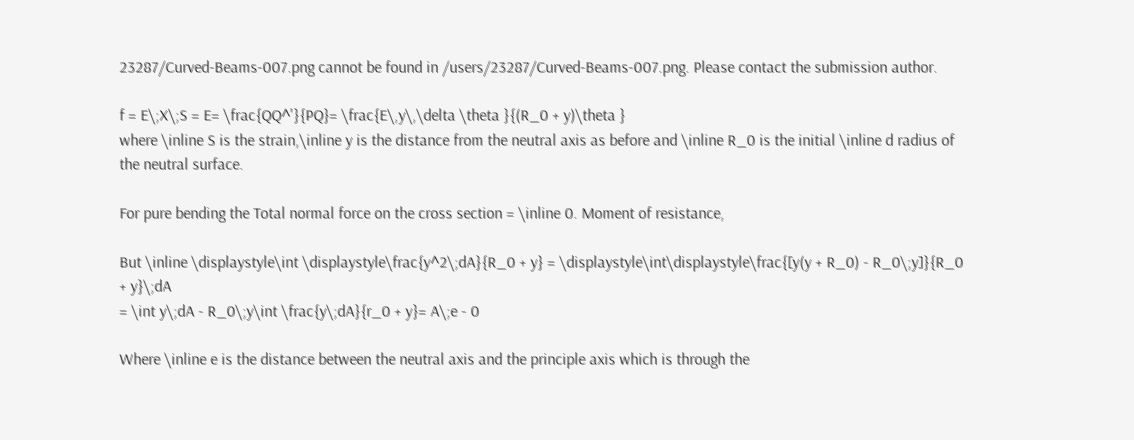23287/Curved-Beams-007.png cannot be found in /users/23287/Curved-Beams-007.png. Please contact the submission author.

f = E\;X\;S = E= \frac{QQ^'}{PQ}= \frac{E\,y\,\delta \theta }{(R_0 + y)\theta }
where \inline S is the strain,\inline y is the distance from the neutral axis as before and \inline R_0 is the initial \inline d radius of the neutral surface.

For pure bending the Total normal force on the cross section = \inline 0. Moment of resistance,

But \inline \displaystyle\int \displaystyle\frac{y^2\;dA}{R_0 + y} = \displaystyle\int\displaystyle\frac{[y(y + R_0) - R_0\;y]}{R_0 + y}\;dA
= \int y\;dA - R_0\;y\int \frac{y\;dA}{r_0 + y}= A\;e - 0

Where \inline e is the distance between the neutral axis and the principle axis which is through the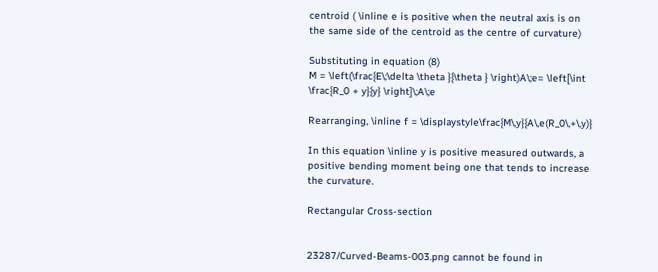centroid ( \inline e is positive when the neutral axis is on the same side of the centroid as the centre of curvature)

Substituting in equation (8)
M = \left(\frac{E\;\delta \theta }{\theta } \right)A\;e= \left[\int \frac{R_0 + y}{y} \right]\;A\;e

Rearranging, \inline f = \displaystyle\frac{M\,y}{A\,e(R_0\,+\,y)}

In this equation \inline y is positive measured outwards, a positive bending moment being one that tends to increase the curvature.

Rectangular Cross-section


23287/Curved-Beams-003.png cannot be found in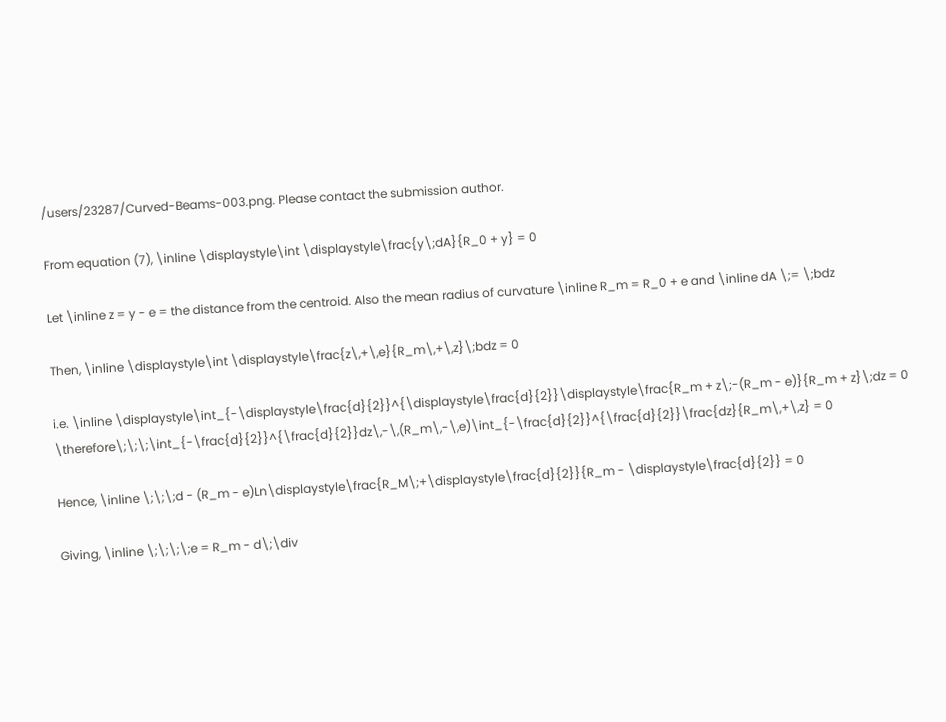/users/23287/Curved-Beams-003.png. Please contact the submission author.

From equation (7), \inline \displaystyle\int \displaystyle\frac{y\;dA}{R_0 + y} = 0

Let \inline z = y - e = the distance from the centroid. Also the mean radius of curvature \inline R_m = R_0 + e and \inline dA \;= \;bdz

Then, \inline \displaystyle\int \displaystyle\frac{z\,+\,e}{R_m\,+\,z}\;bdz = 0

i.e. \inline \displaystyle\int_{-\displaystyle\frac{d}{2}}^{\displaystyle\frac{d}{2}}\displaystyle\frac{R_m + z\;-(R_m - e)}{R_m + z}\;dz = 0
\therefore\;\;\;\int_{-\frac{d}{2}}^{\frac{d}{2}}dz\,-\,(R_m\,-\,e)\int_{-\frac{d}{2}}^{\frac{d}{2}}\frac{dz}{R_m\,+\,z} = 0

Hence, \inline \;\;\;d - (R_m - e)Ln\displaystyle\frac{R_M\;+\displaystyle\frac{d}{2}}{R_m - \displaystyle\frac{d}{2}} = 0

Giving, \inline \;\;\;\;e = R_m - d\;\div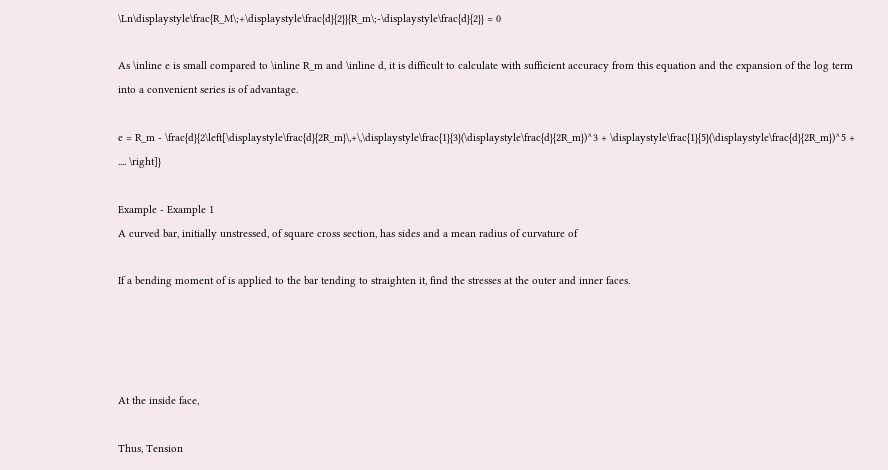\Ln\displaystyle\frac{R_M\;+\displaystyle\frac{d}{2}}{R_m\;-\displaystyle\frac{d}{2}} = 0

As \inline e is small compared to \inline R_m and \inline d, it is difficult to calculate with sufficient accuracy from this equation and the expansion of the log term into a convenient series is of advantage.

e = R_m - \frac{d}{2\left[\displaystyle\frac{d}{2R_m}\,+\,\displaystyle\frac{1}{3}(\displaystyle\frac{d}{2R_m})^3 + \displaystyle\frac{1}{5}(\displaystyle\frac{d}{2R_m})^5 + .... \right]}

Example - Example 1
A curved bar, initially unstressed, of square cross section, has sides and a mean radius of curvature of

If a bending moment of is applied to the bar tending to straighten it, find the stresses at the outer and inner faces.




At the inside face,

Thus, Tension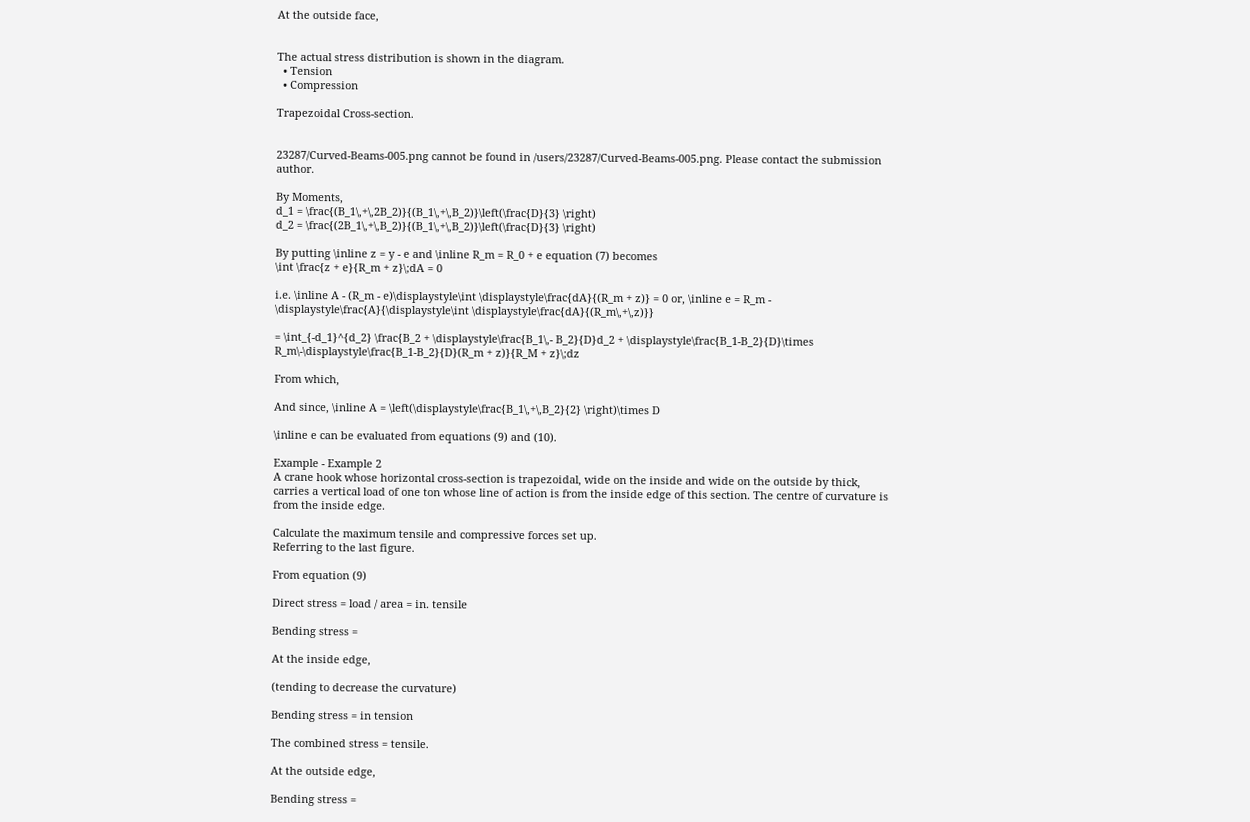At the outside face,


The actual stress distribution is shown in the diagram.
  • Tension
  • Compression

Trapezoidal Cross-section.


23287/Curved-Beams-005.png cannot be found in /users/23287/Curved-Beams-005.png. Please contact the submission author.

By Moments,
d_1 = \frac{(B_1\,+\,2B_2)}{(B_1\,+\,B_2)}\left(\frac{D}{3} \right)
d_2 = \frac{(2B_1\,+\,B_2)}{(B_1\,+\,B_2)}\left(\frac{D}{3} \right)

By putting \inline z = y - e and \inline R_m = R_0 + e equation (7) becomes
\int \frac{z + e}{R_m + z}\;dA = 0

i.e. \inline A - (R_m - e)\displaystyle\int \displaystyle\frac{dA}{(R_m + z)} = 0 or, \inline e = R_m - \displaystyle\frac{A}{\displaystyle\int \displaystyle\frac{dA}{(R_m\,+\,z)}}

= \int_{-d_1}^{d_2} \frac{B_2 + \displaystyle\frac{B_1\,- B_2}{D}d_2 + \displaystyle\frac{B_1-B_2}{D}\times R_m\-\displaystyle\frac{B_1-B_2}{D}(R_m + z)}{R_M + z}\;dz

From which,

And since, \inline A = \left(\displaystyle\frac{B_1\,+\,B_2}{2} \right)\times D

\inline e can be evaluated from equations (9) and (10).

Example - Example 2
A crane hook whose horizontal cross-section is trapezoidal, wide on the inside and wide on the outside by thick, carries a vertical load of one ton whose line of action is from the inside edge of this section. The centre of curvature is from the inside edge.

Calculate the maximum tensile and compressive forces set up.
Referring to the last figure.

From equation (9)

Direct stress = load / area = in. tensile

Bending stress =

At the inside edge,

(tending to decrease the curvature)

Bending stress = in tension

The combined stress = tensile.

At the outside edge,

Bending stress =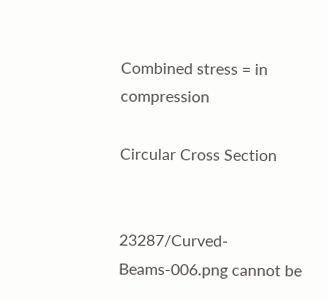Combined stress = in compression

Circular Cross Section


23287/Curved-Beams-006.png cannot be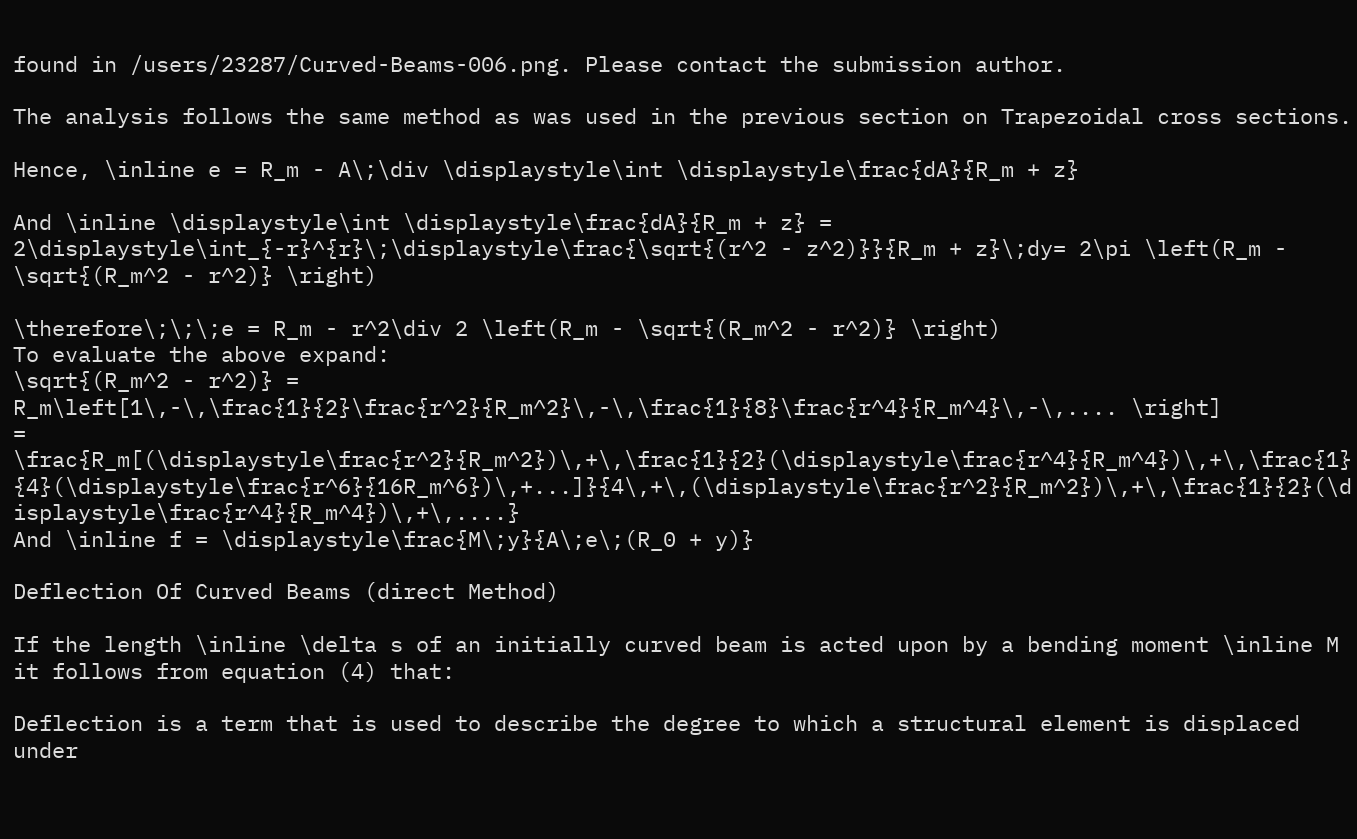found in /users/23287/Curved-Beams-006.png. Please contact the submission author.

The analysis follows the same method as was used in the previous section on Trapezoidal cross sections.

Hence, \inline e = R_m - A\;\div \displaystyle\int \displaystyle\frac{dA}{R_m + z}

And \inline \displaystyle\int \displaystyle\frac{dA}{R_m + z} = 2\displaystyle\int_{-r}^{r}\;\displaystyle\frac{\sqrt{(r^2 - z^2)}}{R_m + z}\;dy= 2\pi \left(R_m - \sqrt{(R_m^2 - r^2)} \right)

\therefore\;\;\;e = R_m - r^2\div 2 \left(R_m - \sqrt{(R_m^2 - r^2)} \right)
To evaluate the above expand:
\sqrt{(R_m^2 - r^2)} = R_m\left[1\,-\,\frac{1}{2}\frac{r^2}{R_m^2}\,-\,\frac{1}{8}\frac{r^4}{R_m^4}\,-\,.... \right]
= \frac{R_m[(\displaystyle\frac{r^2}{R_m^2})\,+\,\frac{1}{2}(\displaystyle\frac{r^4}{R_m^4})\,+\,\frac{1}{4}(\displaystyle\frac{r^6}{16R_m^6})\,+...]}{4\,+\,(\displaystyle\frac{r^2}{R_m^2})\,+\,\frac{1}{2}(\displaystyle\frac{r^4}{R_m^4})\,+\,....}
And \inline f = \displaystyle\frac{M\;y}{A\;e\;(R_0 + y)}

Deflection Of Curved Beams (direct Method)

If the length \inline \delta s of an initially curved beam is acted upon by a bending moment \inline M it follows from equation (4) that:

Deflection is a term that is used to describe the degree to which a structural element is displaced under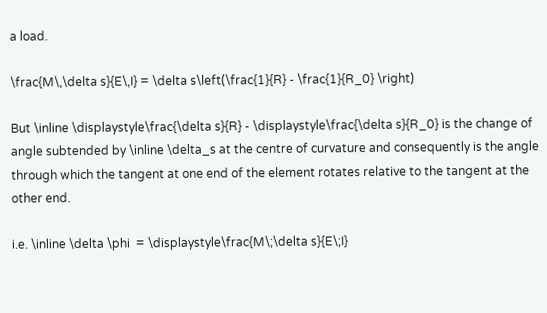a load.

\frac{M\,\delta s}{E\,I} = \delta s\left(\frac{1}{R} - \frac{1}{R_0} \right)

But \inline \displaystyle\frac{\delta s}{R} - \displaystyle\frac{\delta s}{R_0} is the change of angle subtended by \inline \delta_s at the centre of curvature and consequently is the angle through which the tangent at one end of the element rotates relative to the tangent at the other end.

i.e. \inline \delta \phi  = \displaystyle\frac{M\;\delta s}{E\;I}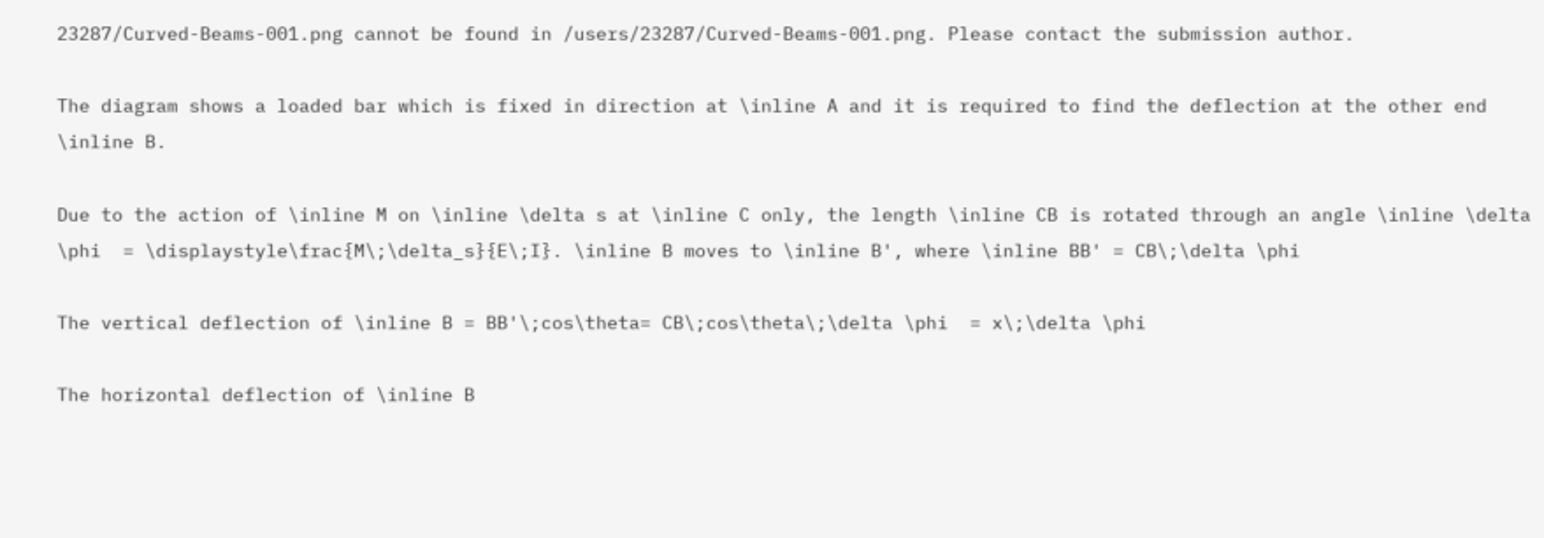23287/Curved-Beams-001.png cannot be found in /users/23287/Curved-Beams-001.png. Please contact the submission author.

The diagram shows a loaded bar which is fixed in direction at \inline A and it is required to find the deflection at the other end \inline B.

Due to the action of \inline M on \inline \delta s at \inline C only, the length \inline CB is rotated through an angle \inline \delta \phi  = \displaystyle\frac{M\;\delta_s}{E\;I}. \inline B moves to \inline B', where \inline BB' = CB\;\delta \phi

The vertical deflection of \inline B = BB'\;cos\theta= CB\;cos\theta\;\delta \phi  = x\;\delta \phi

The horizontal deflection of \inline B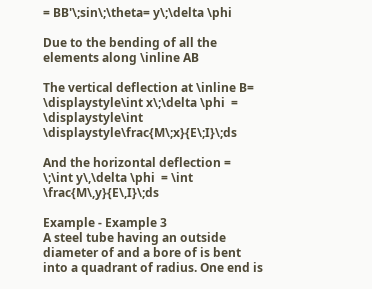= BB'\;sin\;\theta= y\;\delta \phi

Due to the bending of all the elements along \inline AB

The vertical deflection at \inline B= \displaystyle\int x\;\delta \phi  = \displaystyle\int \displaystyle\frac{M\;x}{E\;I}\;ds

And the horizontal deflection =
\;\int y\,\delta \phi  = \int \frac{M\,y}{E\,I}\;ds

Example - Example 3
A steel tube having an outside diameter of and a bore of is bent into a quadrant of radius. One end is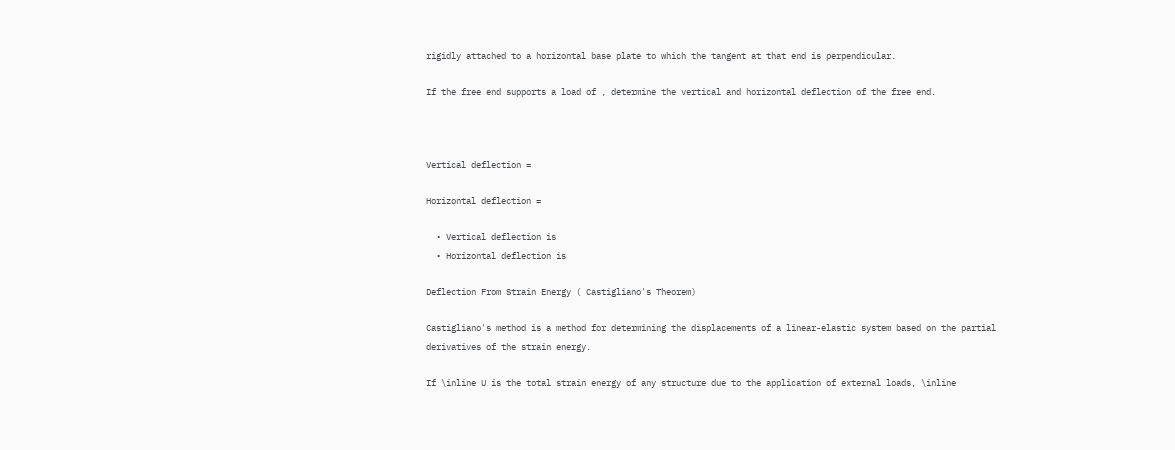rigidly attached to a horizontal base plate to which the tangent at that end is perpendicular.

If the free end supports a load of , determine the vertical and horizontal deflection of the free end.



Vertical deflection =

Horizontal deflection =

  • Vertical deflection is
  • Horizontal deflection is

Deflection From Strain Energy ( Castigliano's Theorem)

Castigliano's method is a method for determining the displacements of a linear-elastic system based on the partial derivatives of the strain energy.

If \inline U is the total strain energy of any structure due to the application of external loads, \inline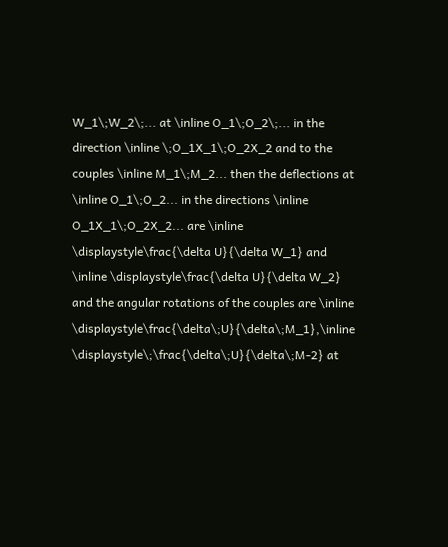W_1\;W_2\;... at \inline O_1\;O_2\;... in the direction \inline \;O_1X_1\;O_2X_2 and to the couples \inline M_1\;M_2... then the deflections at \inline O_1\;O_2... in the directions \inline O_1X_1\;O_2X_2... are \inline \displaystyle\frac{\delta U}{\delta W_1} and \inline \displaystyle\frac{\delta U}{\delta W_2} and the angular rotations of the couples are \inline  \displaystyle\frac{\delta\;U}{\delta\;M_1},\inline \displaystyle\;\frac{\delta\;U}{\delta\;M-2} at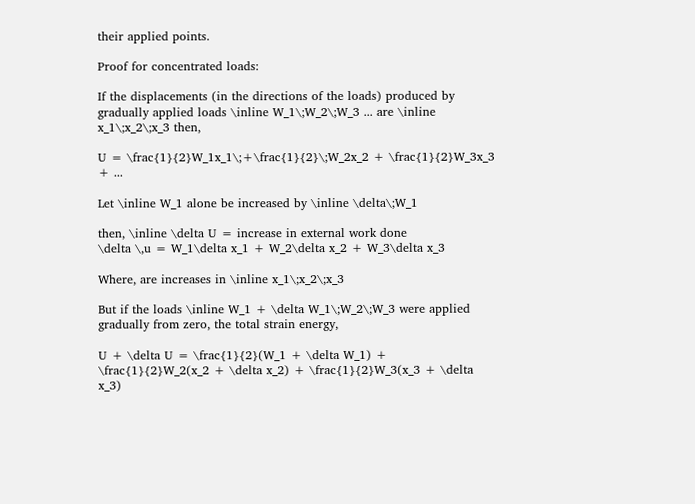their applied points.

Proof for concentrated loads:

If the displacements (in the directions of the loads) produced by gradually applied loads \inline W_1\;W_2\;W_3 ... are \inline x_1\;x_2\;x_3 then,

U = \frac{1}{2}W_1x_1\;+\frac{1}{2}\;W_2x_2 + \frac{1}{2}W_3x_3 + ...

Let \inline W_1 alone be increased by \inline \delta\;W_1

then, \inline \delta U = increase in external work done
\delta \,u = W_1\delta x_1 + W_2\delta x_2 + W_3\delta x_3

Where, are increases in \inline x_1\;x_2\;x_3

But if the loads \inline W_1 + \delta W_1\;W_2\;W_3 were applied gradually from zero, the total strain energy,

U + \delta U = \frac{1}{2}(W_1 + \delta W_1) + \frac{1}{2}W_2(x_2 + \delta x_2) + \frac{1}{2}W_3(x_3 + \delta x_3)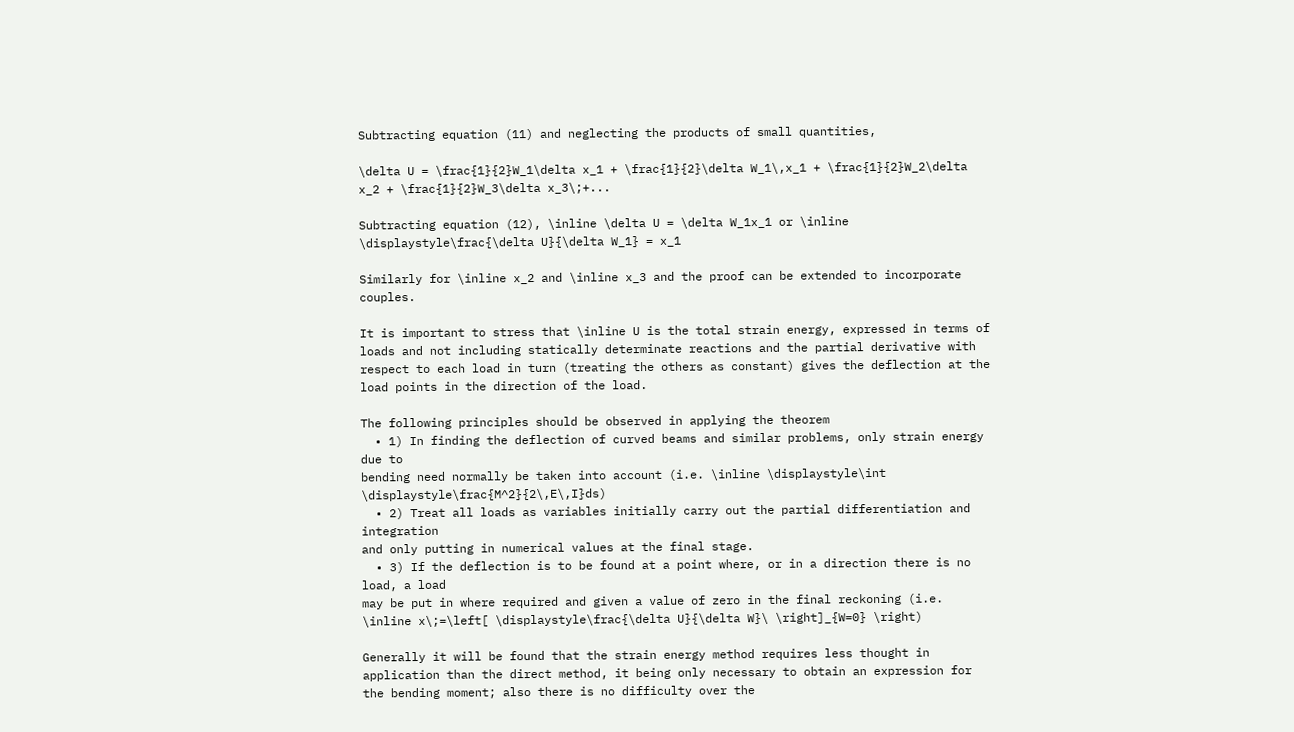Subtracting equation (11) and neglecting the products of small quantities,

\delta U = \frac{1}{2}W_1\delta x_1 + \frac{1}{2}\delta W_1\,x_1 + \frac{1}{2}W_2\delta x_2 + \frac{1}{2}W_3\delta x_3\;+...

Subtracting equation (12), \inline \delta U = \delta W_1x_1 or \inline \displaystyle\frac{\delta U}{\delta W_1} = x_1

Similarly for \inline x_2 and \inline x_3 and the proof can be extended to incorporate couples.

It is important to stress that \inline U is the total strain energy, expressed in terms of loads and not including statically determinate reactions and the partial derivative with respect to each load in turn (treating the others as constant) gives the deflection at the load points in the direction of the load.

The following principles should be observed in applying the theorem
  • 1) In finding the deflection of curved beams and similar problems, only strain energy due to
bending need normally be taken into account (i.e. \inline \displaystyle\int \displaystyle\frac{M^2}{2\,E\,I}ds)
  • 2) Treat all loads as variables initially carry out the partial differentiation and integration
and only putting in numerical values at the final stage.
  • 3) If the deflection is to be found at a point where, or in a direction there is no load, a load
may be put in where required and given a value of zero in the final reckoning (i.e. \inline x\;=\left[ \displaystyle\frac{\delta U}{\delta W}\ \right]_{W=0} \right)

Generally it will be found that the strain energy method requires less thought in application than the direct method, it being only necessary to obtain an expression for the bending moment; also there is no difficulty over the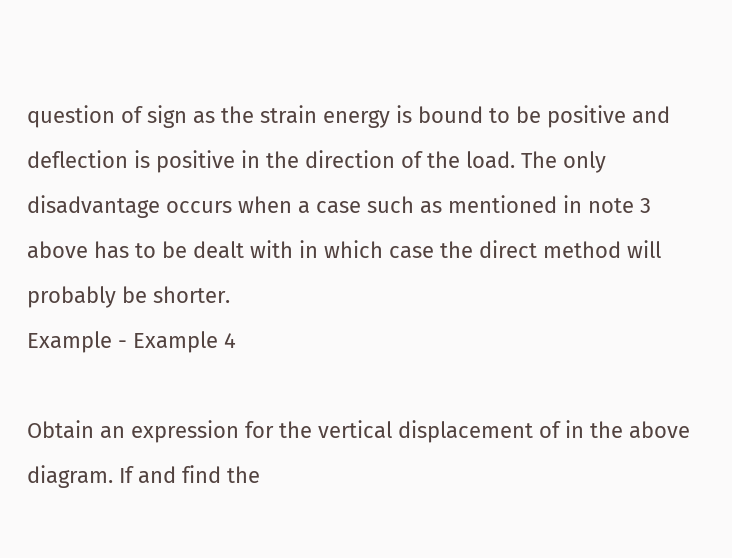question of sign as the strain energy is bound to be positive and deflection is positive in the direction of the load. The only disadvantage occurs when a case such as mentioned in note 3 above has to be dealt with in which case the direct method will probably be shorter.
Example - Example 4

Obtain an expression for the vertical displacement of in the above diagram. If and find the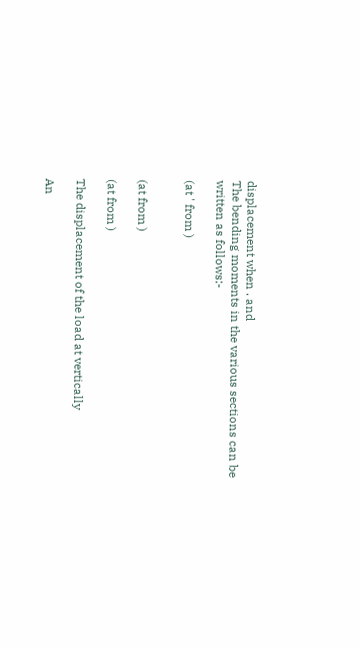displacement when . and
The bending moments in the various sections can be written as follows:-

(at ' from )


(at from )

(at from )

The displacement of the load at vertically

An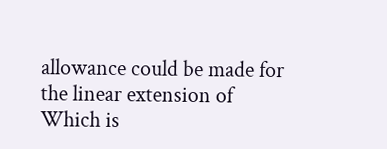allowance could be made for the linear extension of
Which is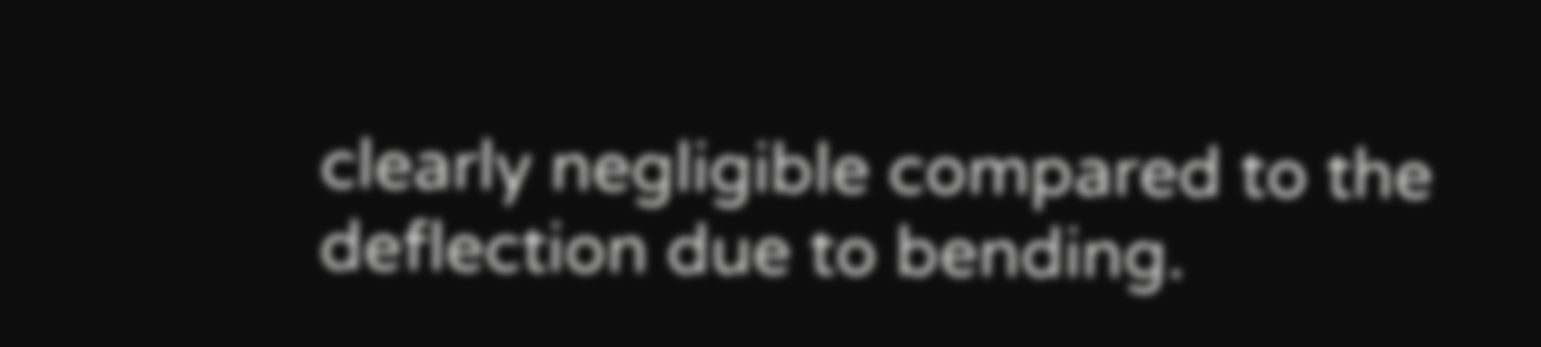clearly negligible compared to the deflection due to bending.